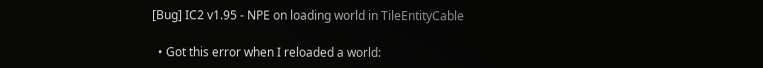[Bug] IC2 v1.95 - NPE on loading world in TileEntityCable

  • Got this error when I reloaded a world: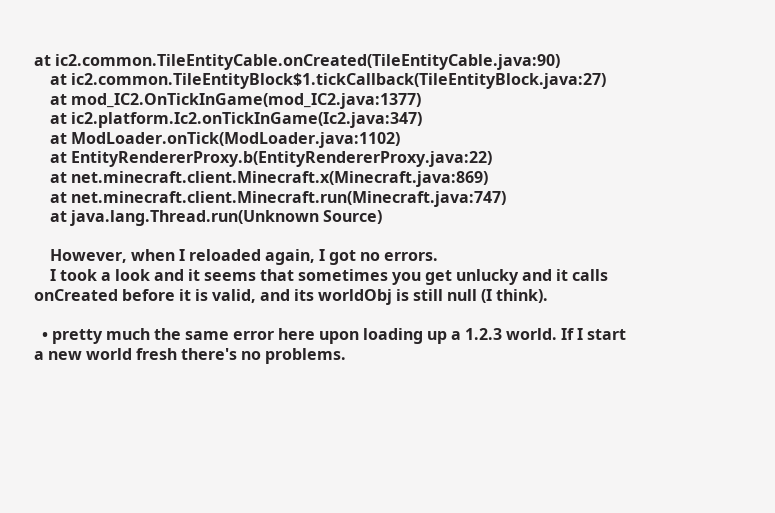at ic2.common.TileEntityCable.onCreated(TileEntityCable.java:90)
    at ic2.common.TileEntityBlock$1.tickCallback(TileEntityBlock.java:27)
    at mod_IC2.OnTickInGame(mod_IC2.java:1377)
    at ic2.platform.Ic2.onTickInGame(Ic2.java:347)
    at ModLoader.onTick(ModLoader.java:1102)
    at EntityRendererProxy.b(EntityRendererProxy.java:22)
    at net.minecraft.client.Minecraft.x(Minecraft.java:869)
    at net.minecraft.client.Minecraft.run(Minecraft.java:747)
    at java.lang.Thread.run(Unknown Source)

    However, when I reloaded again, I got no errors.
    I took a look and it seems that sometimes you get unlucky and it calls onCreated before it is valid, and its worldObj is still null (I think).

  • pretty much the same error here upon loading up a 1.2.3 world. If I start a new world fresh there's no problems.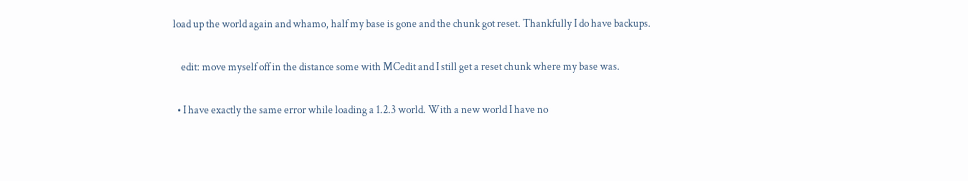load up the world again and whamo, half my base is gone and the chunk got reset. Thankfully I do have backups.

    edit: move myself off in the distance some with MCedit and I still get a reset chunk where my base was.

  • I have exactly the same error while loading a 1.2.3 world. With a new world I have no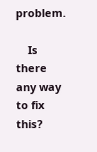problem.

    Is there any way to fix this?